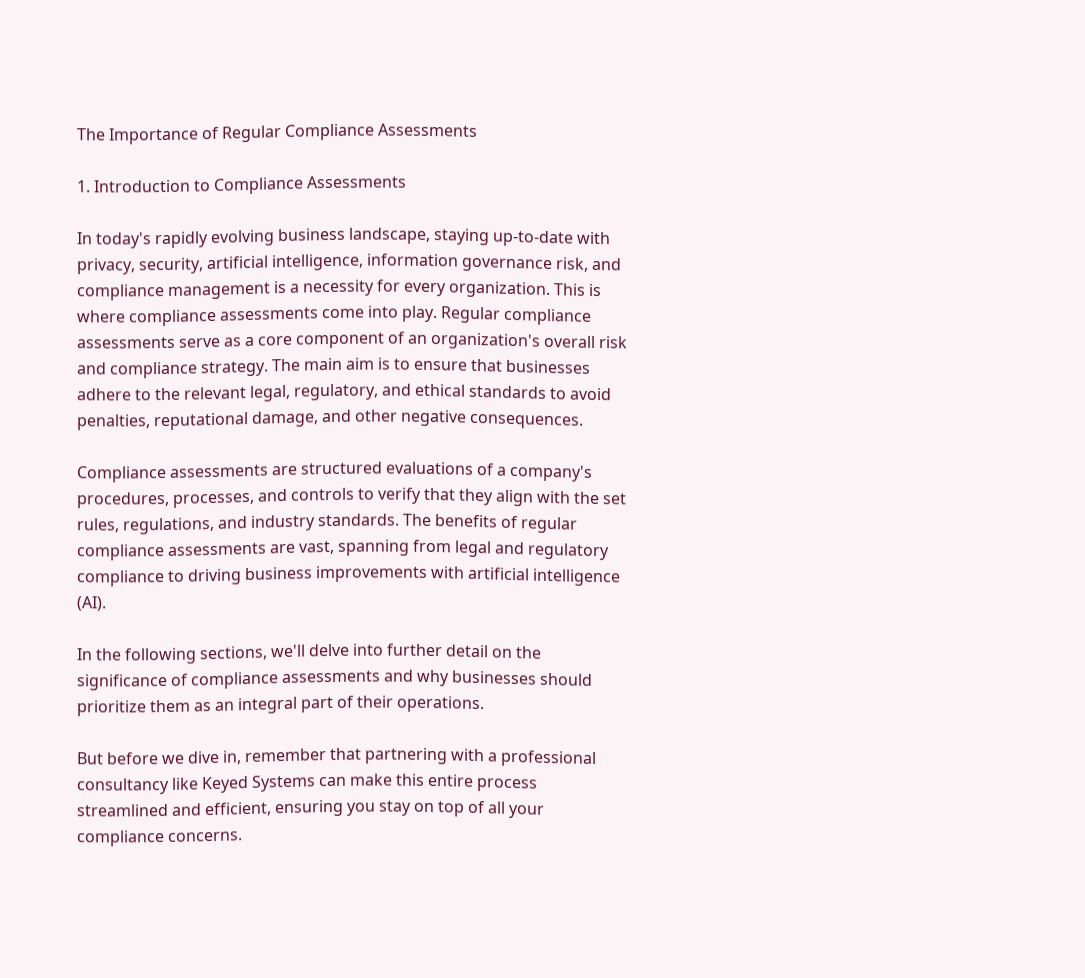The Importance of Regular Compliance Assessments

1. Introduction to Compliance Assessments

In today's rapidly evolving business landscape, staying up-to-date with privacy, security, artificial intelligence, information governance risk, and compliance management is a necessity for every organization. This is where compliance assessments come into play. Regular compliance assessments serve as a core component of an organization's overall risk and compliance strategy. The main aim is to ensure that businesses adhere to the relevant legal, regulatory, and ethical standards to avoid penalties, reputational damage, and other negative consequences.

Compliance assessments are structured evaluations of a company's procedures, processes, and controls to verify that they align with the set rules, regulations, and industry standards. The benefits of regular compliance assessments are vast, spanning from legal and regulatory compliance to driving business improvements with artificial intelligence (AI).

In the following sections, we'll delve into further detail on the significance of compliance assessments and why businesses should prioritize them as an integral part of their operations.

But before we dive in, remember that partnering with a professional consultancy like Keyed Systems can make this entire process streamlined and efficient, ensuring you stay on top of all your compliance concerns.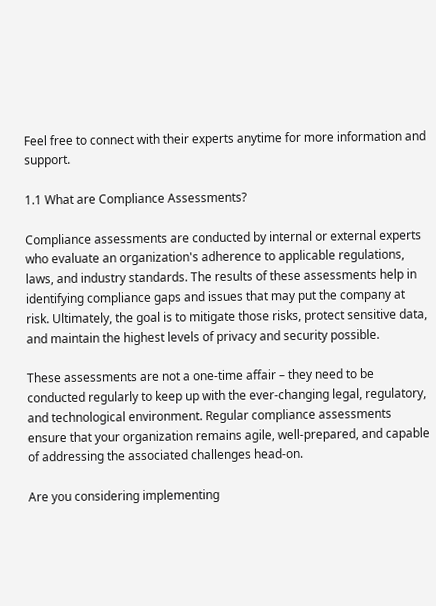Feel free to connect with their experts anytime for more information and support.

1.1 What are Compliance Assessments?

Compliance assessments are conducted by internal or external experts who evaluate an organization's adherence to applicable regulations, laws, and industry standards. The results of these assessments help in identifying compliance gaps and issues that may put the company at risk. Ultimately, the goal is to mitigate those risks, protect sensitive data, and maintain the highest levels of privacy and security possible.

These assessments are not a one-time affair – they need to be conducted regularly to keep up with the ever-changing legal, regulatory, and technological environment. Regular compliance assessments ensure that your organization remains agile, well-prepared, and capable of addressing the associated challenges head-on.

Are you considering implementing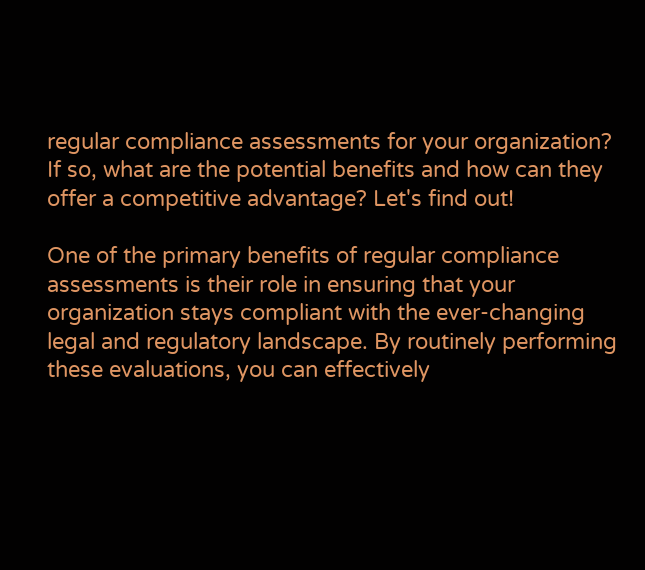regular compliance assessments for your organization? If so, what are the potential benefits and how can they offer a competitive advantage? Let's find out!

One of the primary benefits of regular compliance assessments is their role in ensuring that your organization stays compliant with the ever-changing legal and regulatory landscape. By routinely performing these evaluations, you can effectively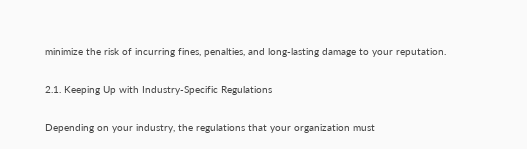minimize the risk of incurring fines, penalties, and long-lasting damage to your reputation.

2.1. Keeping Up with Industry-Specific Regulations

Depending on your industry, the regulations that your organization must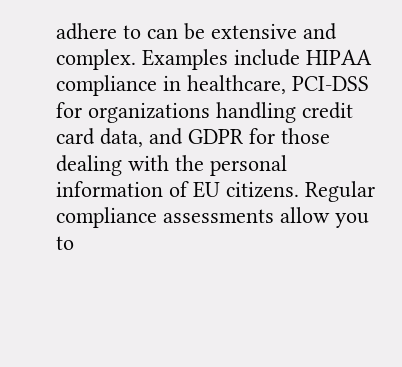adhere to can be extensive and complex. Examples include HIPAA compliance in healthcare, PCI-DSS for organizations handling credit card data, and GDPR for those dealing with the personal information of EU citizens. Regular compliance assessments allow you to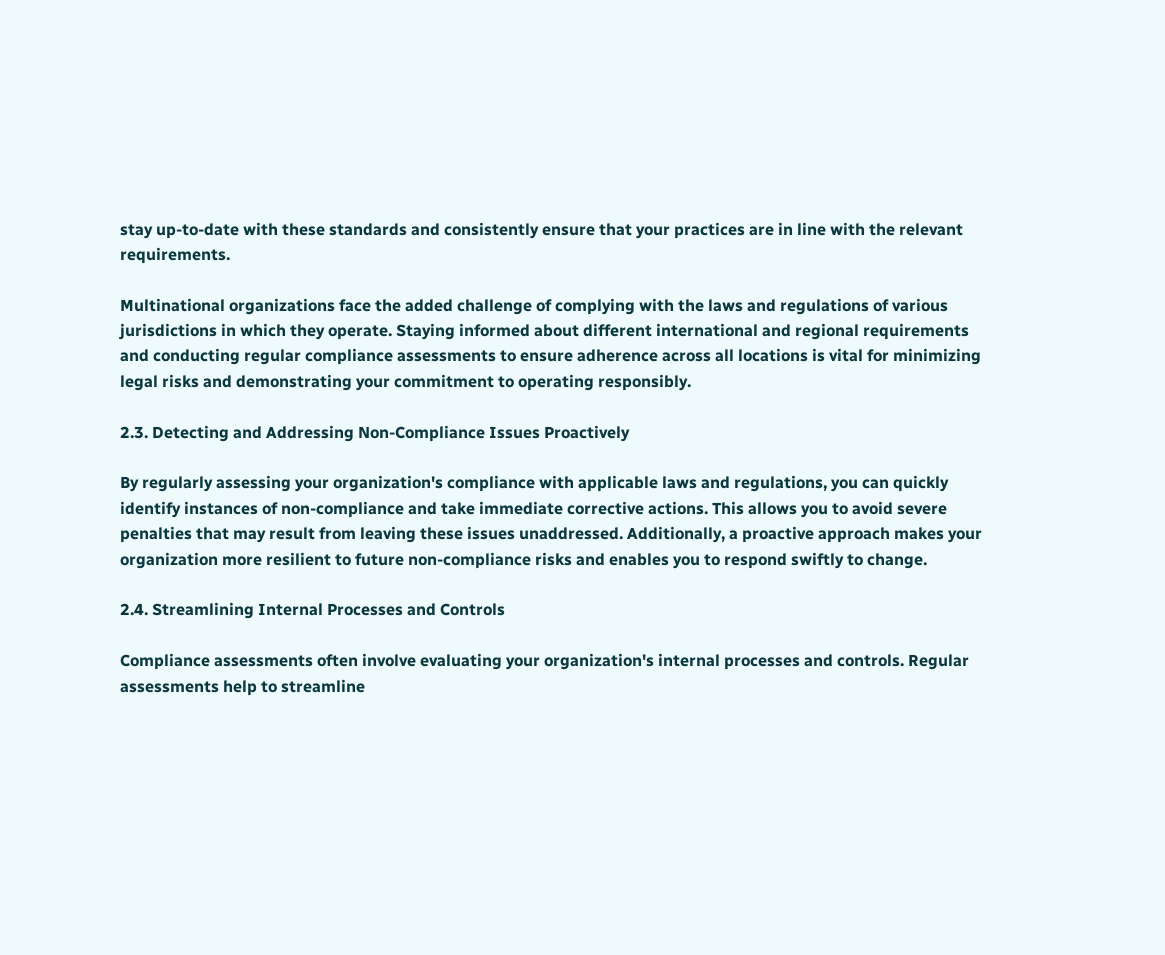stay up-to-date with these standards and consistently ensure that your practices are in line with the relevant requirements.

Multinational organizations face the added challenge of complying with the laws and regulations of various jurisdictions in which they operate. Staying informed about different international and regional requirements and conducting regular compliance assessments to ensure adherence across all locations is vital for minimizing legal risks and demonstrating your commitment to operating responsibly.

2.3. Detecting and Addressing Non-Compliance Issues Proactively

By regularly assessing your organization's compliance with applicable laws and regulations, you can quickly identify instances of non-compliance and take immediate corrective actions. This allows you to avoid severe penalties that may result from leaving these issues unaddressed. Additionally, a proactive approach makes your organization more resilient to future non-compliance risks and enables you to respond swiftly to change.

2.4. Streamlining Internal Processes and Controls

Compliance assessments often involve evaluating your organization's internal processes and controls. Regular assessments help to streamline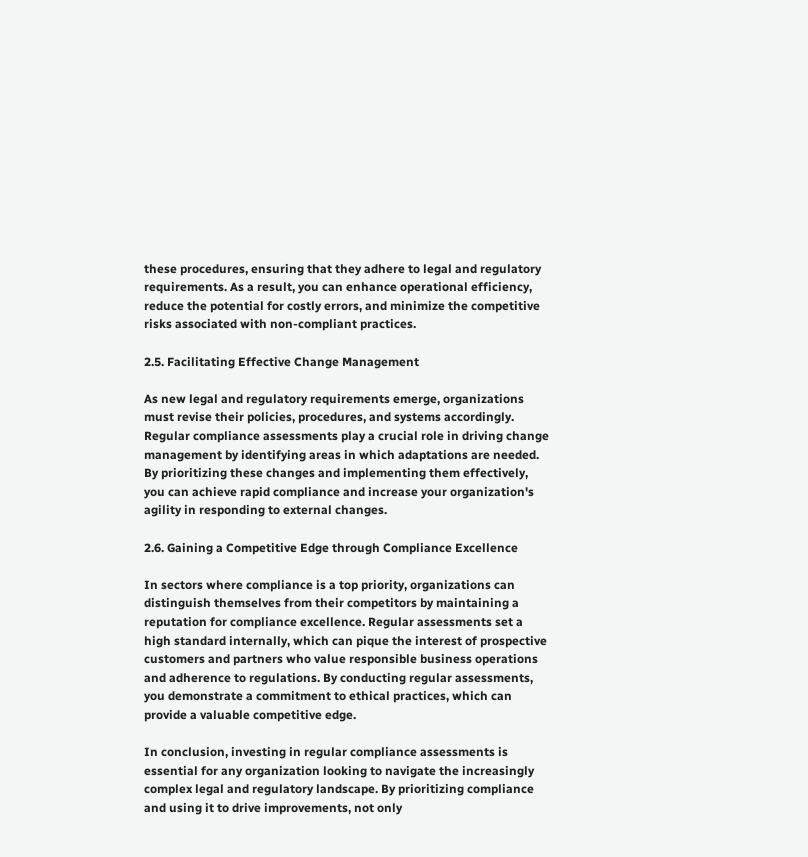these procedures, ensuring that they adhere to legal and regulatory requirements. As a result, you can enhance operational efficiency, reduce the potential for costly errors, and minimize the competitive risks associated with non-compliant practices.

2.5. Facilitating Effective Change Management

As new legal and regulatory requirements emerge, organizations must revise their policies, procedures, and systems accordingly. Regular compliance assessments play a crucial role in driving change management by identifying areas in which adaptations are needed. By prioritizing these changes and implementing them effectively, you can achieve rapid compliance and increase your organization's agility in responding to external changes.

2.6. Gaining a Competitive Edge through Compliance Excellence

In sectors where compliance is a top priority, organizations can distinguish themselves from their competitors by maintaining a reputation for compliance excellence. Regular assessments set a high standard internally, which can pique the interest of prospective customers and partners who value responsible business operations and adherence to regulations. By conducting regular assessments, you demonstrate a commitment to ethical practices, which can provide a valuable competitive edge.

In conclusion, investing in regular compliance assessments is essential for any organization looking to navigate the increasingly complex legal and regulatory landscape. By prioritizing compliance and using it to drive improvements, not only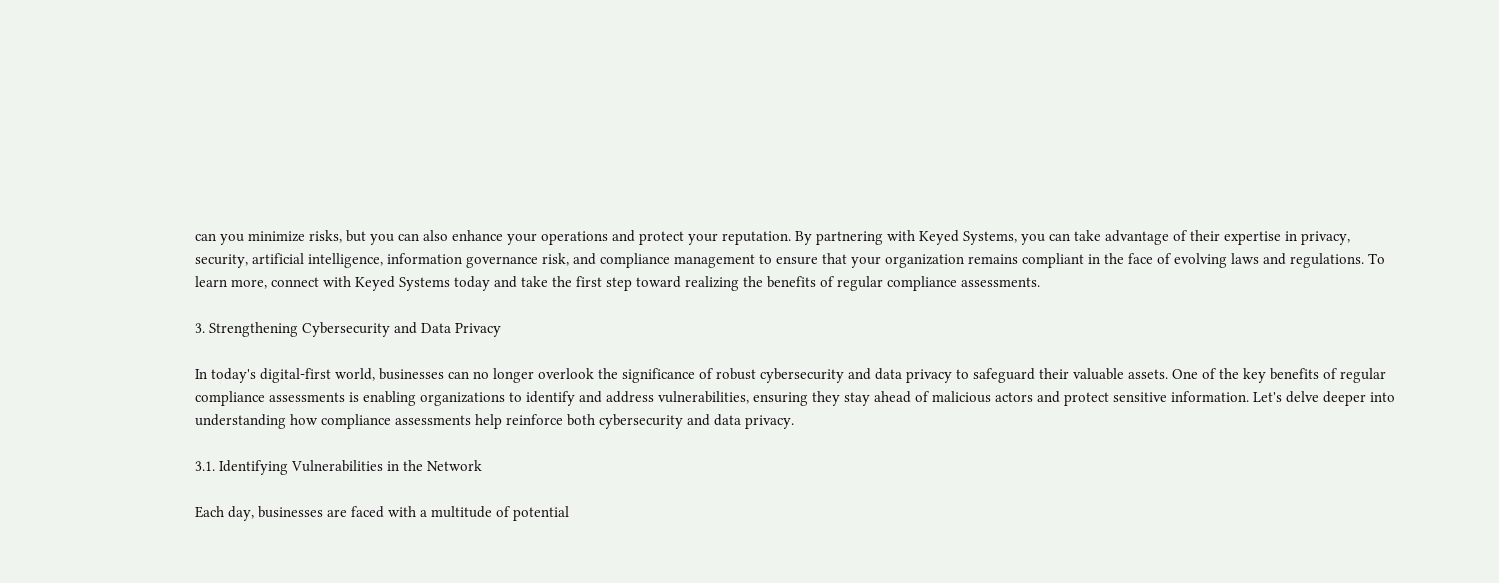can you minimize risks, but you can also enhance your operations and protect your reputation. By partnering with Keyed Systems, you can take advantage of their expertise in privacy, security, artificial intelligence, information governance risk, and compliance management to ensure that your organization remains compliant in the face of evolving laws and regulations. To learn more, connect with Keyed Systems today and take the first step toward realizing the benefits of regular compliance assessments.

3. Strengthening Cybersecurity and Data Privacy

In today's digital-first world, businesses can no longer overlook the significance of robust cybersecurity and data privacy to safeguard their valuable assets. One of the key benefits of regular compliance assessments is enabling organizations to identify and address vulnerabilities, ensuring they stay ahead of malicious actors and protect sensitive information. Let's delve deeper into understanding how compliance assessments help reinforce both cybersecurity and data privacy.

3.1. Identifying Vulnerabilities in the Network

Each day, businesses are faced with a multitude of potential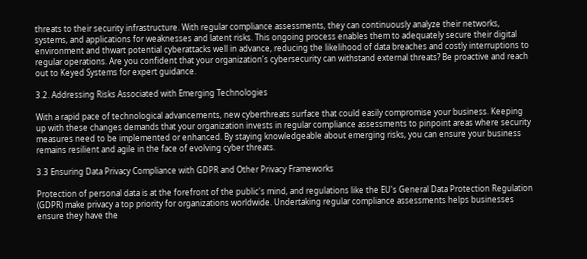threats to their security infrastructure. With regular compliance assessments, they can continuously analyze their networks, systems, and applications for weaknesses and latent risks. This ongoing process enables them to adequately secure their digital environment and thwart potential cyberattacks well in advance, reducing the likelihood of data breaches and costly interruptions to regular operations. Are you confident that your organization's cybersecurity can withstand external threats? Be proactive and reach out to Keyed Systems for expert guidance.

3.2. Addressing Risks Associated with Emerging Technologies

With a rapid pace of technological advancements, new cyberthreats surface that could easily compromise your business. Keeping up with these changes demands that your organization invests in regular compliance assessments to pinpoint areas where security measures need to be implemented or enhanced. By staying knowledgeable about emerging risks, you can ensure your business remains resilient and agile in the face of evolving cyber threats.

3.3 Ensuring Data Privacy Compliance with GDPR and Other Privacy Frameworks

Protection of personal data is at the forefront of the public's mind, and regulations like the EU's General Data Protection Regulation (GDPR) make privacy a top priority for organizations worldwide. Undertaking regular compliance assessments helps businesses ensure they have the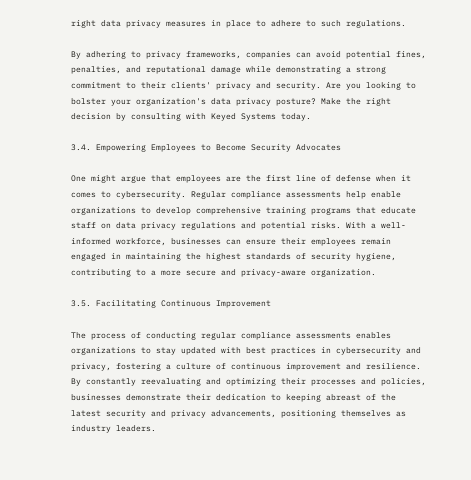right data privacy measures in place to adhere to such regulations.

By adhering to privacy frameworks, companies can avoid potential fines, penalties, and reputational damage while demonstrating a strong commitment to their clients' privacy and security. Are you looking to bolster your organization's data privacy posture? Make the right decision by consulting with Keyed Systems today.

3.4. Empowering Employees to Become Security Advocates

One might argue that employees are the first line of defense when it comes to cybersecurity. Regular compliance assessments help enable organizations to develop comprehensive training programs that educate staff on data privacy regulations and potential risks. With a well-informed workforce, businesses can ensure their employees remain engaged in maintaining the highest standards of security hygiene, contributing to a more secure and privacy-aware organization.

3.5. Facilitating Continuous Improvement

The process of conducting regular compliance assessments enables organizations to stay updated with best practices in cybersecurity and privacy, fostering a culture of continuous improvement and resilience. By constantly reevaluating and optimizing their processes and policies, businesses demonstrate their dedication to keeping abreast of the latest security and privacy advancements, positioning themselves as industry leaders.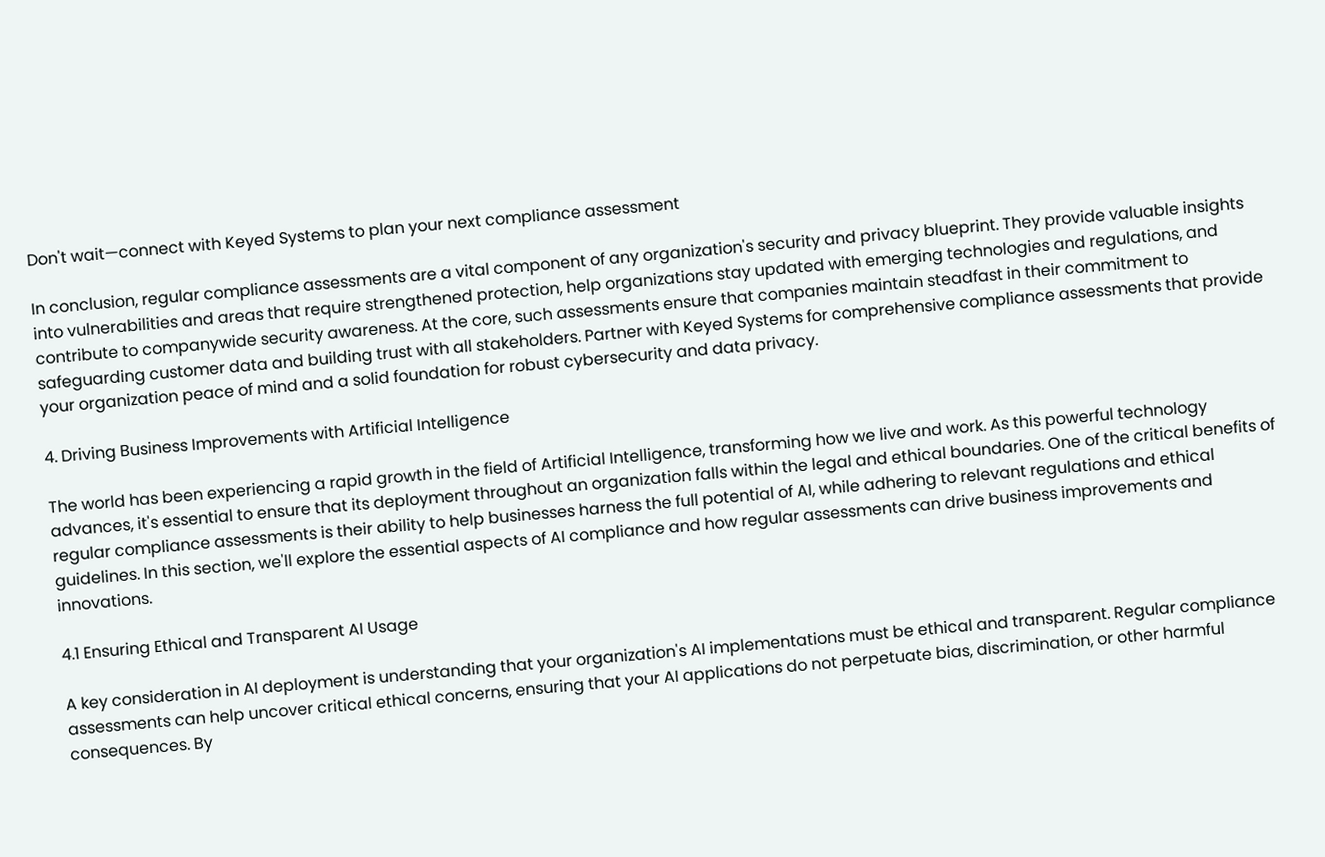Don't wait—connect with Keyed Systems to plan your next compliance assessment

In conclusion, regular compliance assessments are a vital component of any organization's security and privacy blueprint. They provide valuable insights into vulnerabilities and areas that require strengthened protection, help organizations stay updated with emerging technologies and regulations, and contribute to companywide security awareness. At the core, such assessments ensure that companies maintain steadfast in their commitment to safeguarding customer data and building trust with all stakeholders. Partner with Keyed Systems for comprehensive compliance assessments that provide your organization peace of mind and a solid foundation for robust cybersecurity and data privacy.

4. Driving Business Improvements with Artificial Intelligence

The world has been experiencing a rapid growth in the field of Artificial Intelligence, transforming how we live and work. As this powerful technology advances, it's essential to ensure that its deployment throughout an organization falls within the legal and ethical boundaries. One of the critical benefits of regular compliance assessments is their ability to help businesses harness the full potential of AI, while adhering to relevant regulations and ethical guidelines. In this section, we'll explore the essential aspects of AI compliance and how regular assessments can drive business improvements and innovations.

4.1 Ensuring Ethical and Transparent AI Usage

A key consideration in AI deployment is understanding that your organization's AI implementations must be ethical and transparent. Regular compliance assessments can help uncover critical ethical concerns, ensuring that your AI applications do not perpetuate bias, discrimination, or other harmful consequences. By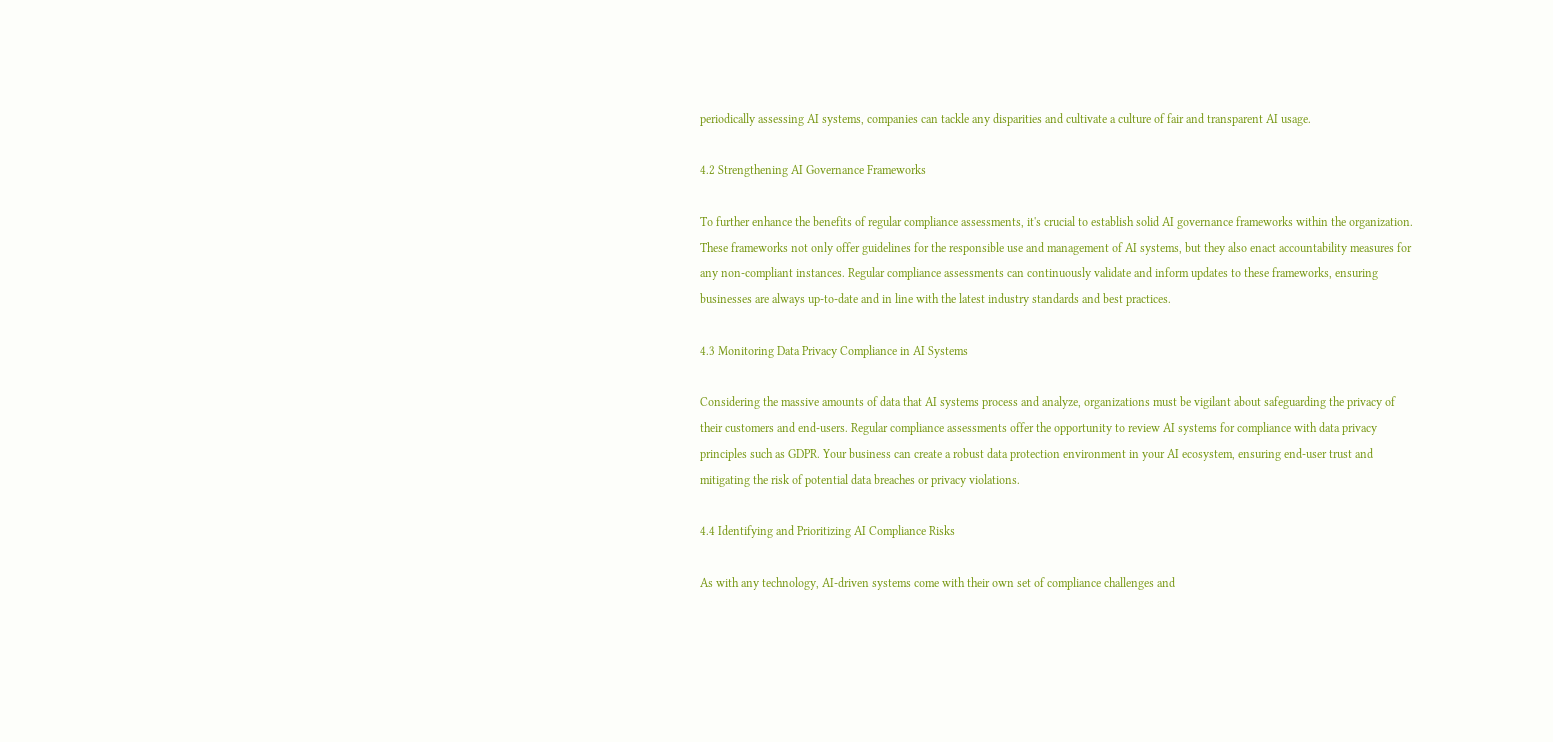periodically assessing AI systems, companies can tackle any disparities and cultivate a culture of fair and transparent AI usage.

4.2 Strengthening AI Governance Frameworks

To further enhance the benefits of regular compliance assessments, it's crucial to establish solid AI governance frameworks within the organization. These frameworks not only offer guidelines for the responsible use and management of AI systems, but they also enact accountability measures for any non-compliant instances. Regular compliance assessments can continuously validate and inform updates to these frameworks, ensuring businesses are always up-to-date and in line with the latest industry standards and best practices.

4.3 Monitoring Data Privacy Compliance in AI Systems

Considering the massive amounts of data that AI systems process and analyze, organizations must be vigilant about safeguarding the privacy of their customers and end-users. Regular compliance assessments offer the opportunity to review AI systems for compliance with data privacy principles such as GDPR. Your business can create a robust data protection environment in your AI ecosystem, ensuring end-user trust and mitigating the risk of potential data breaches or privacy violations.

4.4 Identifying and Prioritizing AI Compliance Risks

As with any technology, AI-driven systems come with their own set of compliance challenges and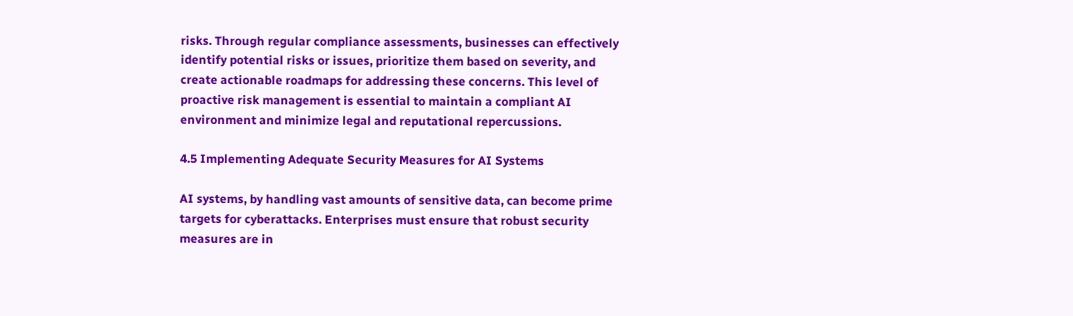risks. Through regular compliance assessments, businesses can effectively identify potential risks or issues, prioritize them based on severity, and create actionable roadmaps for addressing these concerns. This level of proactive risk management is essential to maintain a compliant AI environment and minimize legal and reputational repercussions.

4.5 Implementing Adequate Security Measures for AI Systems

AI systems, by handling vast amounts of sensitive data, can become prime targets for cyberattacks. Enterprises must ensure that robust security measures are in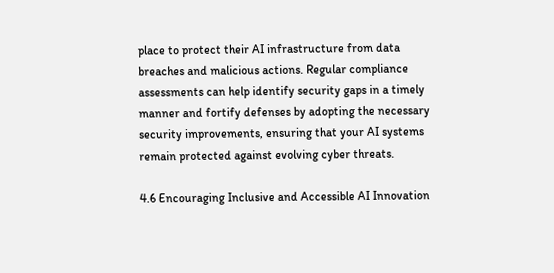place to protect their AI infrastructure from data breaches and malicious actions. Regular compliance assessments can help identify security gaps in a timely manner and fortify defenses by adopting the necessary security improvements, ensuring that your AI systems remain protected against evolving cyber threats.

4.6 Encouraging Inclusive and Accessible AI Innovation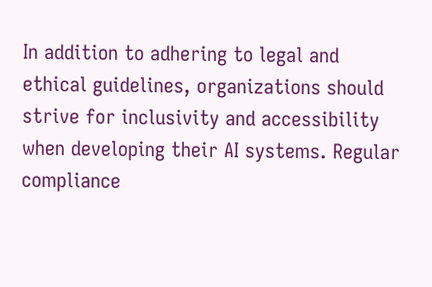In addition to adhering to legal and ethical guidelines, organizations should strive for inclusivity and accessibility when developing their AI systems. Regular compliance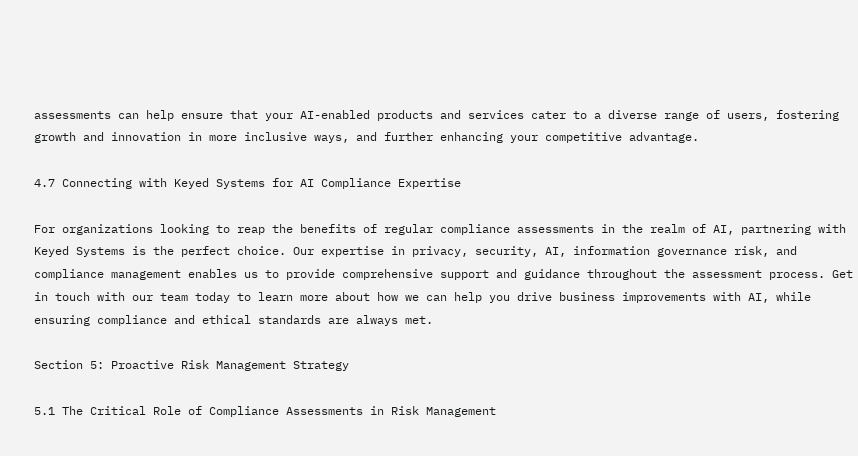assessments can help ensure that your AI-enabled products and services cater to a diverse range of users, fostering growth and innovation in more inclusive ways, and further enhancing your competitive advantage.

4.7 Connecting with Keyed Systems for AI Compliance Expertise

For organizations looking to reap the benefits of regular compliance assessments in the realm of AI, partnering with Keyed Systems is the perfect choice. Our expertise in privacy, security, AI, information governance risk, and compliance management enables us to provide comprehensive support and guidance throughout the assessment process. Get in touch with our team today to learn more about how we can help you drive business improvements with AI, while ensuring compliance and ethical standards are always met.

Section 5: Proactive Risk Management Strategy

5.1 The Critical Role of Compliance Assessments in Risk Management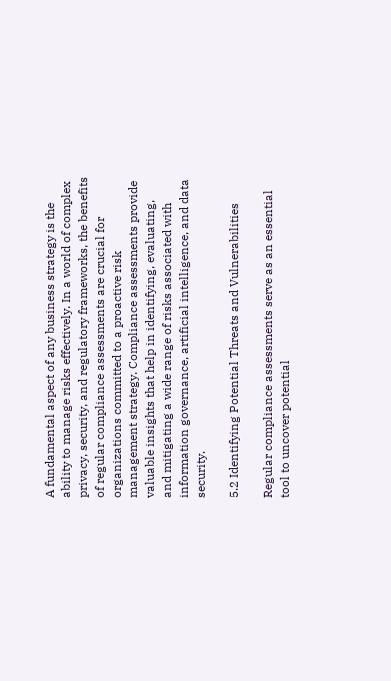A fundamental aspect of any business strategy is the ability to manage risks effectively. In a world of complex privacy, security, and regulatory frameworks, the benefits of regular compliance assessments are crucial for organizations committed to a proactive risk management strategy. Compliance assessments provide valuable insights that help in identifying, evaluating, and mitigating a wide range of risks associated with information governance, artificial intelligence, and data security.

5.2 Identifying Potential Threats and Vulnerabilities

Regular compliance assessments serve as an essential tool to uncover potential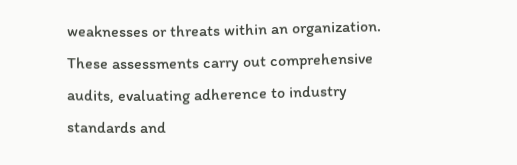weaknesses or threats within an organization. These assessments carry out comprehensive audits, evaluating adherence to industry standards and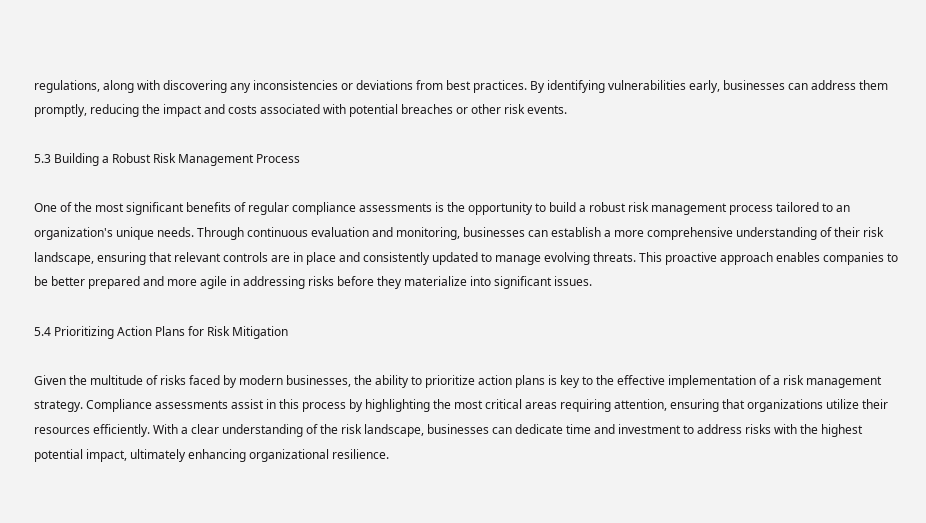regulations, along with discovering any inconsistencies or deviations from best practices. By identifying vulnerabilities early, businesses can address them promptly, reducing the impact and costs associated with potential breaches or other risk events.

5.3 Building a Robust Risk Management Process

One of the most significant benefits of regular compliance assessments is the opportunity to build a robust risk management process tailored to an organization's unique needs. Through continuous evaluation and monitoring, businesses can establish a more comprehensive understanding of their risk landscape, ensuring that relevant controls are in place and consistently updated to manage evolving threats. This proactive approach enables companies to be better prepared and more agile in addressing risks before they materialize into significant issues.

5.4 Prioritizing Action Plans for Risk Mitigation

Given the multitude of risks faced by modern businesses, the ability to prioritize action plans is key to the effective implementation of a risk management strategy. Compliance assessments assist in this process by highlighting the most critical areas requiring attention, ensuring that organizations utilize their resources efficiently. With a clear understanding of the risk landscape, businesses can dedicate time and investment to address risks with the highest potential impact, ultimately enhancing organizational resilience.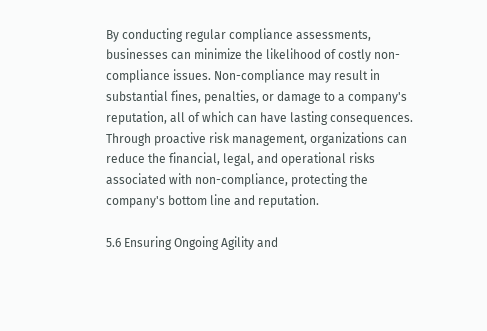By conducting regular compliance assessments, businesses can minimize the likelihood of costly non-compliance issues. Non-compliance may result in substantial fines, penalties, or damage to a company's reputation, all of which can have lasting consequences. Through proactive risk management, organizations can reduce the financial, legal, and operational risks associated with non-compliance, protecting the company's bottom line and reputation.

5.6 Ensuring Ongoing Agility and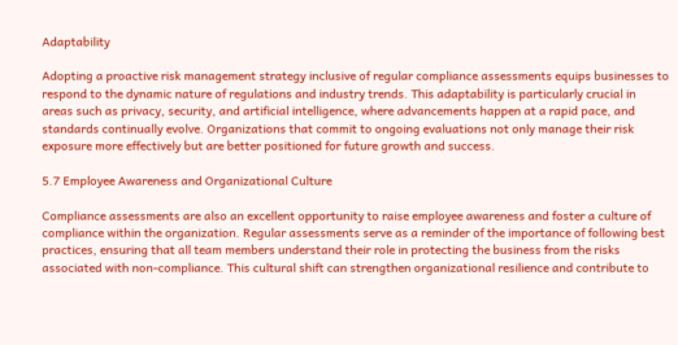Adaptability

Adopting a proactive risk management strategy inclusive of regular compliance assessments equips businesses to respond to the dynamic nature of regulations and industry trends. This adaptability is particularly crucial in areas such as privacy, security, and artificial intelligence, where advancements happen at a rapid pace, and standards continually evolve. Organizations that commit to ongoing evaluations not only manage their risk exposure more effectively but are better positioned for future growth and success.

5.7 Employee Awareness and Organizational Culture

Compliance assessments are also an excellent opportunity to raise employee awareness and foster a culture of compliance within the organization. Regular assessments serve as a reminder of the importance of following best practices, ensuring that all team members understand their role in protecting the business from the risks associated with non-compliance. This cultural shift can strengthen organizational resilience and contribute to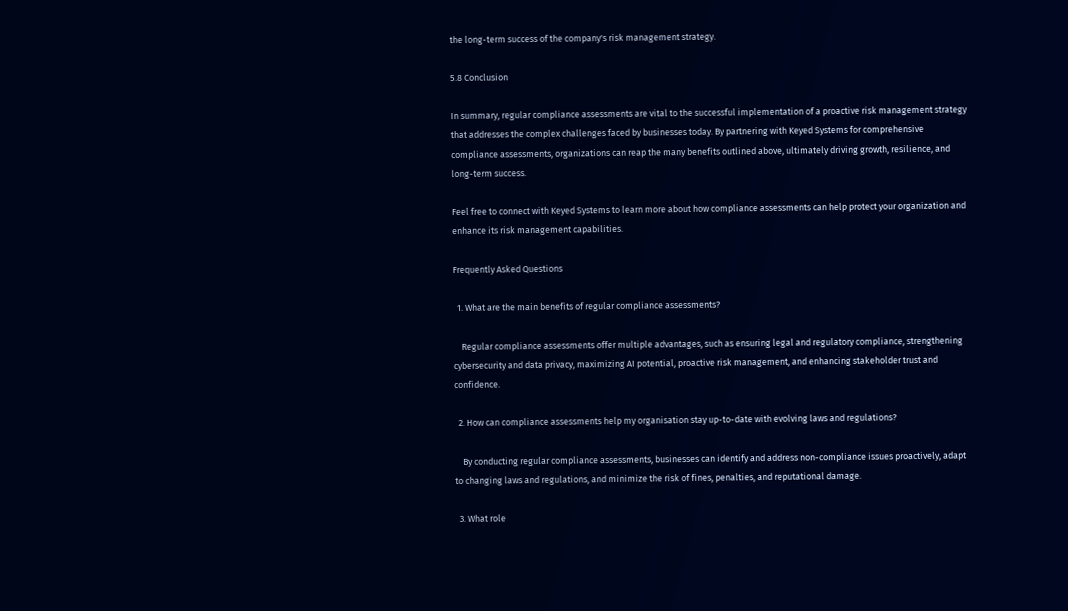the long-term success of the company's risk management strategy.

5.8 Conclusion

In summary, regular compliance assessments are vital to the successful implementation of a proactive risk management strategy that addresses the complex challenges faced by businesses today. By partnering with Keyed Systems for comprehensive compliance assessments, organizations can reap the many benefits outlined above, ultimately driving growth, resilience, and long-term success.

Feel free to connect with Keyed Systems to learn more about how compliance assessments can help protect your organization and enhance its risk management capabilities.

Frequently Asked Questions

  1. What are the main benefits of regular compliance assessments?

    Regular compliance assessments offer multiple advantages, such as ensuring legal and regulatory compliance, strengthening cybersecurity and data privacy, maximizing AI potential, proactive risk management, and enhancing stakeholder trust and confidence.

  2. How can compliance assessments help my organisation stay up-to-date with evolving laws and regulations?

    By conducting regular compliance assessments, businesses can identify and address non-compliance issues proactively, adapt to changing laws and regulations, and minimize the risk of fines, penalties, and reputational damage.

  3. What role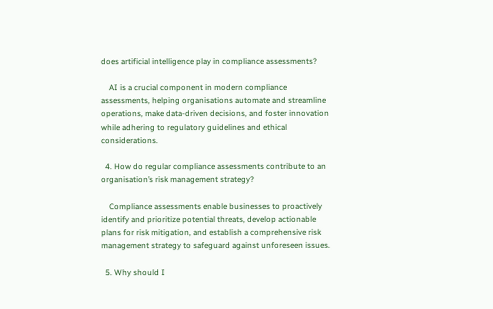does artificial intelligence play in compliance assessments?

    AI is a crucial component in modern compliance assessments, helping organisations automate and streamline operations, make data-driven decisions, and foster innovation while adhering to regulatory guidelines and ethical considerations.

  4. How do regular compliance assessments contribute to an organisation’s risk management strategy?

    Compliance assessments enable businesses to proactively identify and prioritize potential threats, develop actionable plans for risk mitigation, and establish a comprehensive risk management strategy to safeguard against unforeseen issues.

  5. Why should I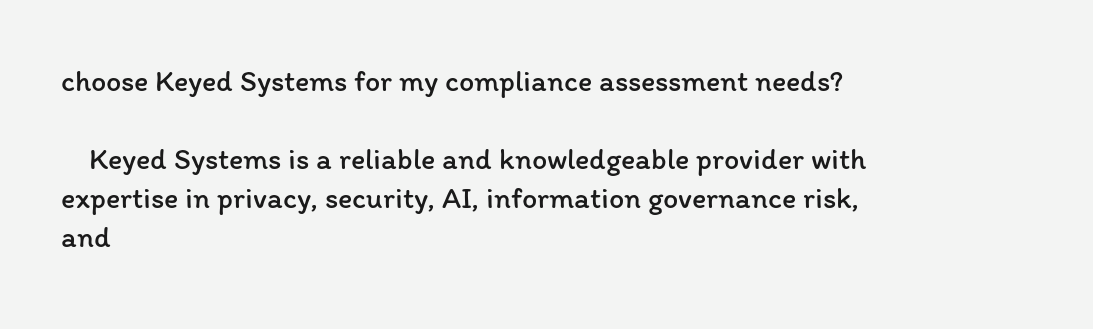choose Keyed Systems for my compliance assessment needs?

    Keyed Systems is a reliable and knowledgeable provider with expertise in privacy, security, AI, information governance risk, and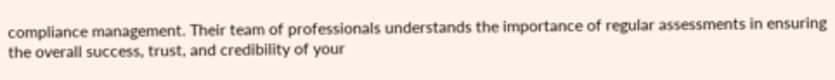compliance management. Their team of professionals understands the importance of regular assessments in ensuring the overall success, trust, and credibility of your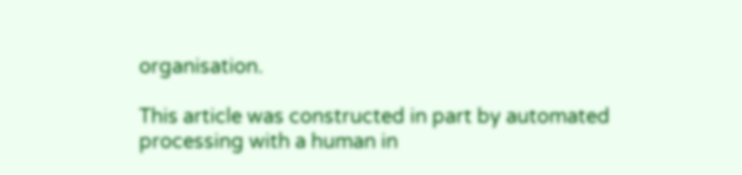organisation.

This article was constructed in part by automated processing with a human in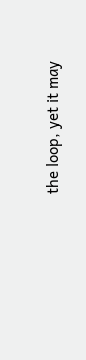the loop, yet it may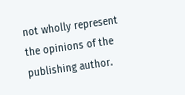not wholly represent the opinions of the publishing author.